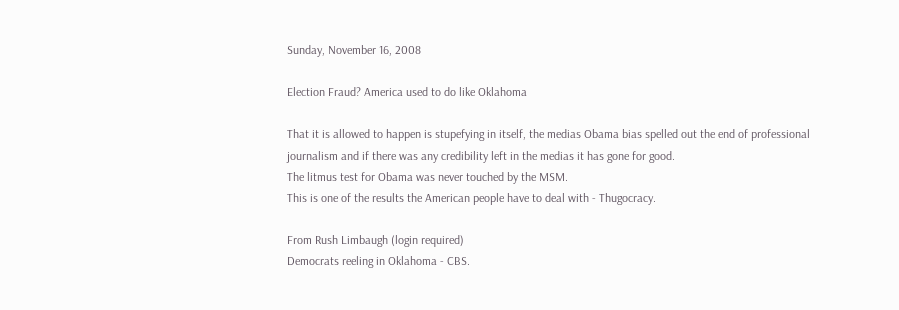Sunday, November 16, 2008

Election Fraud? America used to do like Oklahoma

That it is allowed to happen is stupefying in itself, the medias Obama bias spelled out the end of professional journalism and if there was any credibility left in the medias it has gone for good.
The litmus test for Obama was never touched by the MSM.
This is one of the results the American people have to deal with - Thugocracy.

From Rush Limbaugh (login required)
Democrats reeling in Oklahoma - CBS.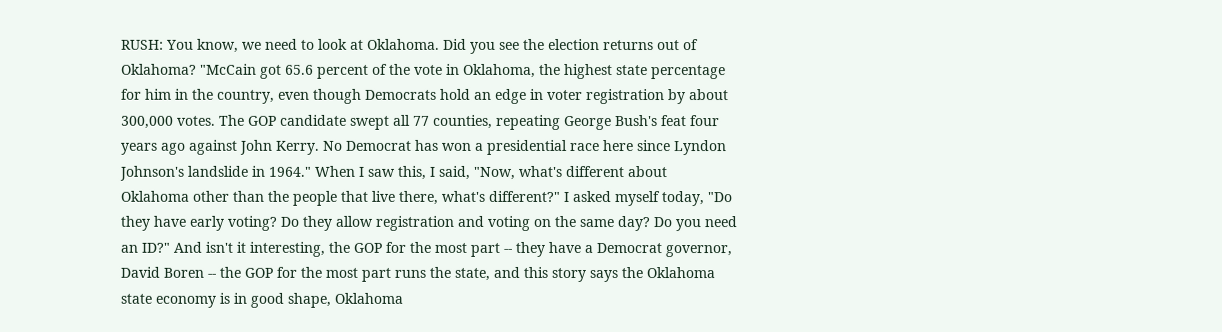RUSH: You know, we need to look at Oklahoma. Did you see the election returns out of Oklahoma? "McCain got 65.6 percent of the vote in Oklahoma, the highest state percentage for him in the country, even though Democrats hold an edge in voter registration by about 300,000 votes. The GOP candidate swept all 77 counties, repeating George Bush's feat four years ago against John Kerry. No Democrat has won a presidential race here since Lyndon Johnson's landslide in 1964." When I saw this, I said, "Now, what's different about Oklahoma other than the people that live there, what's different?" I asked myself today, "Do they have early voting? Do they allow registration and voting on the same day? Do you need an ID?" And isn't it interesting, the GOP for the most part -- they have a Democrat governor, David Boren -- the GOP for the most part runs the state, and this story says the Oklahoma state economy is in good shape, Oklahoma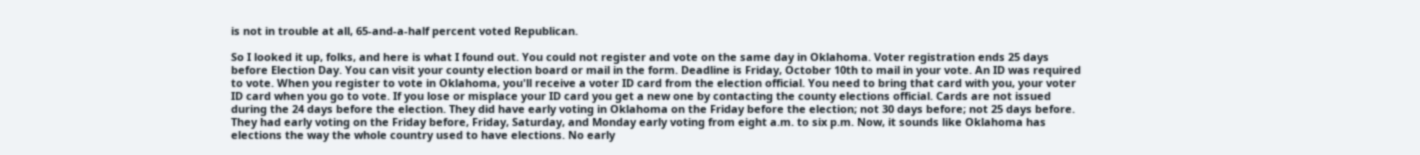is not in trouble at all, 65-and-a-half percent voted Republican.

So I looked it up, folks, and here is what I found out. You could not register and vote on the same day in Oklahoma. Voter registration ends 25 days before Election Day. You can visit your county election board or mail in the form. Deadline is Friday, October 10th to mail in your vote. An ID was required to vote. When you register to vote in Oklahoma, you'll receive a voter ID card from the election official. You need to bring that card with you, your voter ID card when you go to vote. If you lose or misplace your ID card you get a new one by contacting the county elections official. Cards are not issued during the 24 days before the election. They did have early voting in Oklahoma on the Friday before the election; not 30 days before; not 25 days before. They had early voting on the Friday before, Friday, Saturday, and Monday early voting from eight a.m. to six p.m. Now, it sounds like Oklahoma has elections the way the whole country used to have elections. No early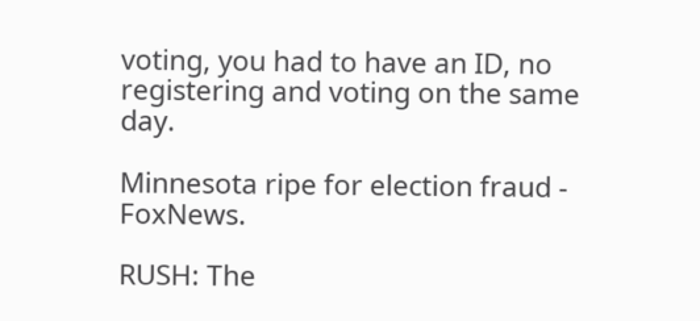voting, you had to have an ID, no registering and voting on the same day.

Minnesota ripe for election fraud - FoxNews.

RUSH: The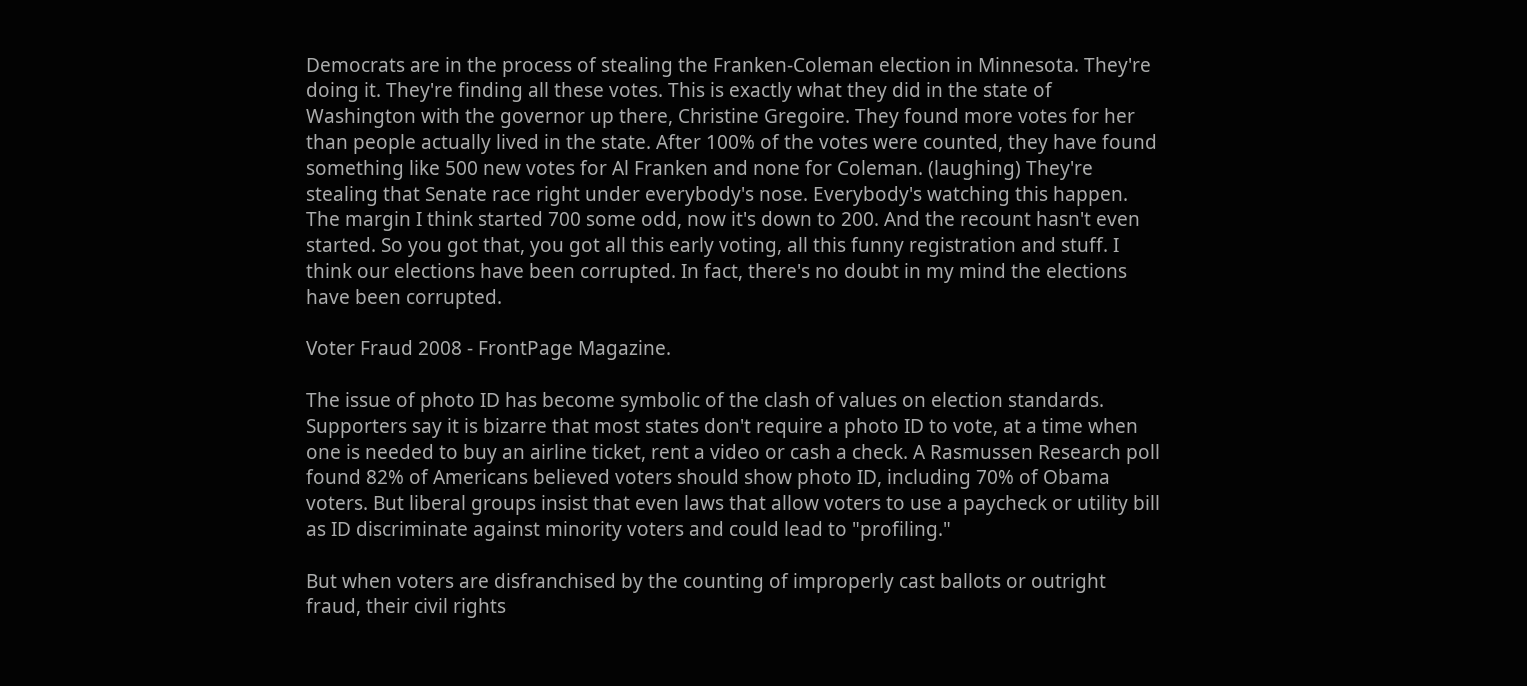Democrats are in the process of stealing the Franken-Coleman election in Minnesota. They're doing it. They're finding all these votes. This is exactly what they did in the state of Washington with the governor up there, Christine Gregoire. They found more votes for her than people actually lived in the state. After 100% of the votes were counted, they have found something like 500 new votes for Al Franken and none for Coleman. (laughing) They're stealing that Senate race right under everybody's nose. Everybody's watching this happen. The margin I think started 700 some odd, now it's down to 200. And the recount hasn't even started. So you got that, you got all this early voting, all this funny registration and stuff. I think our elections have been corrupted. In fact, there's no doubt in my mind the elections have been corrupted.

Voter Fraud 2008 - FrontPage Magazine.

The issue of photo ID has become symbolic of the clash of values on election standards. Supporters say it is bizarre that most states don't require a photo ID to vote, at a time when one is needed to buy an airline ticket, rent a video or cash a check. A Rasmussen Research poll found 82% of Americans believed voters should show photo ID, including 70% of Obama voters. But liberal groups insist that even laws that allow voters to use a paycheck or utility bill as ID discriminate against minority voters and could lead to "profiling."

But when voters are disfranchised by the counting of improperly cast ballots or outright fraud, their civil rights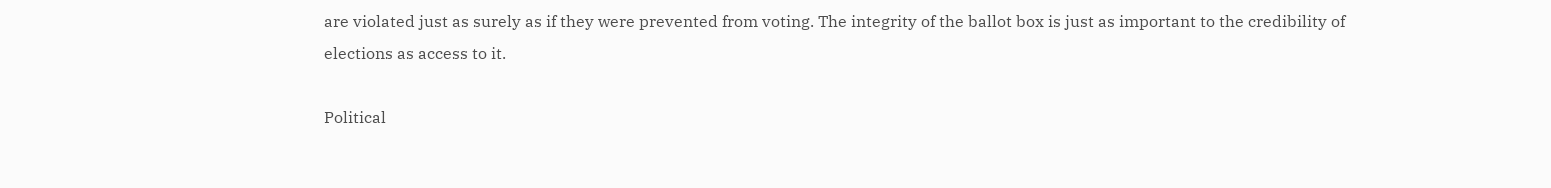are violated just as surely as if they were prevented from voting. The integrity of the ballot box is just as important to the credibility of elections as access to it.

Political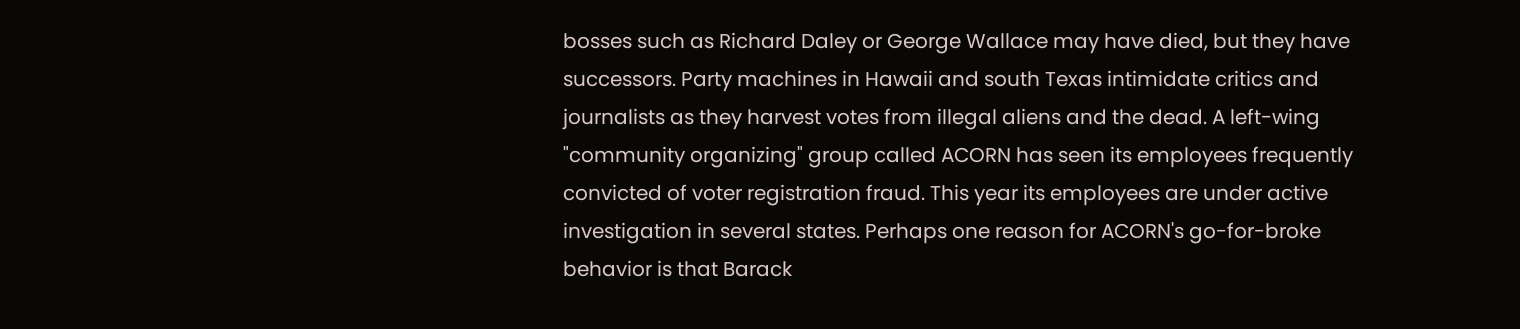bosses such as Richard Daley or George Wallace may have died, but they have successors. Party machines in Hawaii and south Texas intimidate critics and journalists as they harvest votes from illegal aliens and the dead. A left-wing "community organizing" group called ACORN has seen its employees frequently convicted of voter registration fraud. This year its employees are under active investigation in several states. Perhaps one reason for ACORN's go-for-broke behavior is that Barack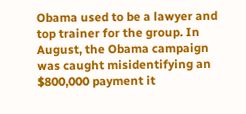Obama used to be a lawyer and top trainer for the group. In August, the Obama campaign was caught misidentifying an $800,000 payment it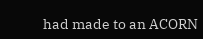had made to an ACORN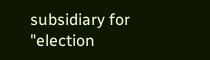subsidiary for "election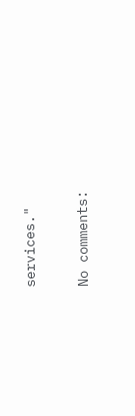services."

No comments: